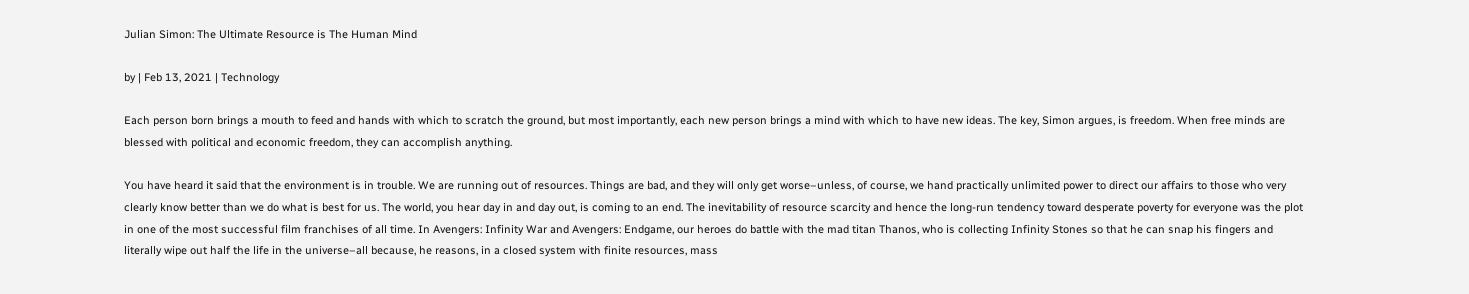Julian Simon: The Ultimate Resource is The Human Mind

by | Feb 13, 2021 | Technology

Each person born brings a mouth to feed and hands with which to scratch the ground, but most importantly, each new person brings a mind with which to have new ideas. The key, Simon argues, is freedom. When free minds are blessed with political and economic freedom, they can accomplish anything.

You have heard it said that the environment is in trouble. We are running out of resources. Things are bad, and they will only get worse–unless, of course, we hand practically unlimited power to direct our affairs to those who very clearly know better than we do what is best for us. The world, you hear day in and day out, is coming to an end. The inevitability of resource scarcity and hence the long-run tendency toward desperate poverty for everyone was the plot in one of the most successful film franchises of all time. In Avengers: Infinity War and Avengers: Endgame, our heroes do battle with the mad titan Thanos, who is collecting Infinity Stones so that he can snap his fingers and literally wipe out half the life in the universe–all because, he reasons, in a closed system with finite resources, mass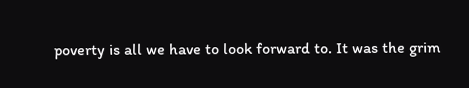poverty is all we have to look forward to. It was the grim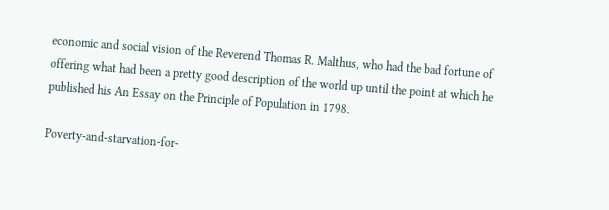economic and social vision of the Reverend Thomas R. Malthus, who had the bad fortune of offering what had been a pretty good description of the world up until the point at which he published his An Essay on the Principle of Population in 1798.

Poverty-and-starvation-for-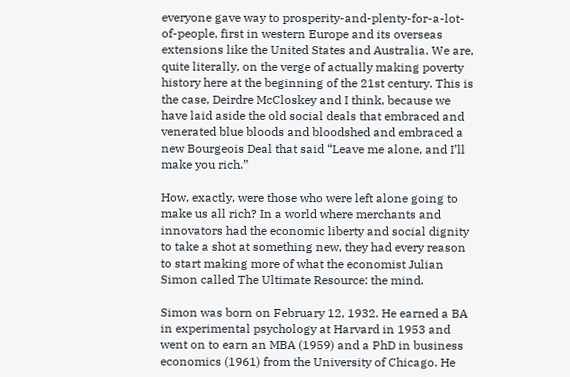everyone gave way to prosperity-and-plenty-for-a-lot-of-people, first in western Europe and its overseas extensions like the United States and Australia. We are, quite literally, on the verge of actually making poverty history here at the beginning of the 21st century. This is the case, Deirdre McCloskey and I think, because we have laid aside the old social deals that embraced and venerated blue bloods and bloodshed and embraced a new Bourgeois Deal that said “Leave me alone, and I’ll make you rich.”

How, exactly, were those who were left alone going to make us all rich? In a world where merchants and innovators had the economic liberty and social dignity to take a shot at something new, they had every reason to start making more of what the economist Julian Simon called The Ultimate Resource: the mind.

Simon was born on February 12, 1932. He earned a BA in experimental psychology at Harvard in 1953 and went on to earn an MBA (1959) and a PhD in business economics (1961) from the University of Chicago. He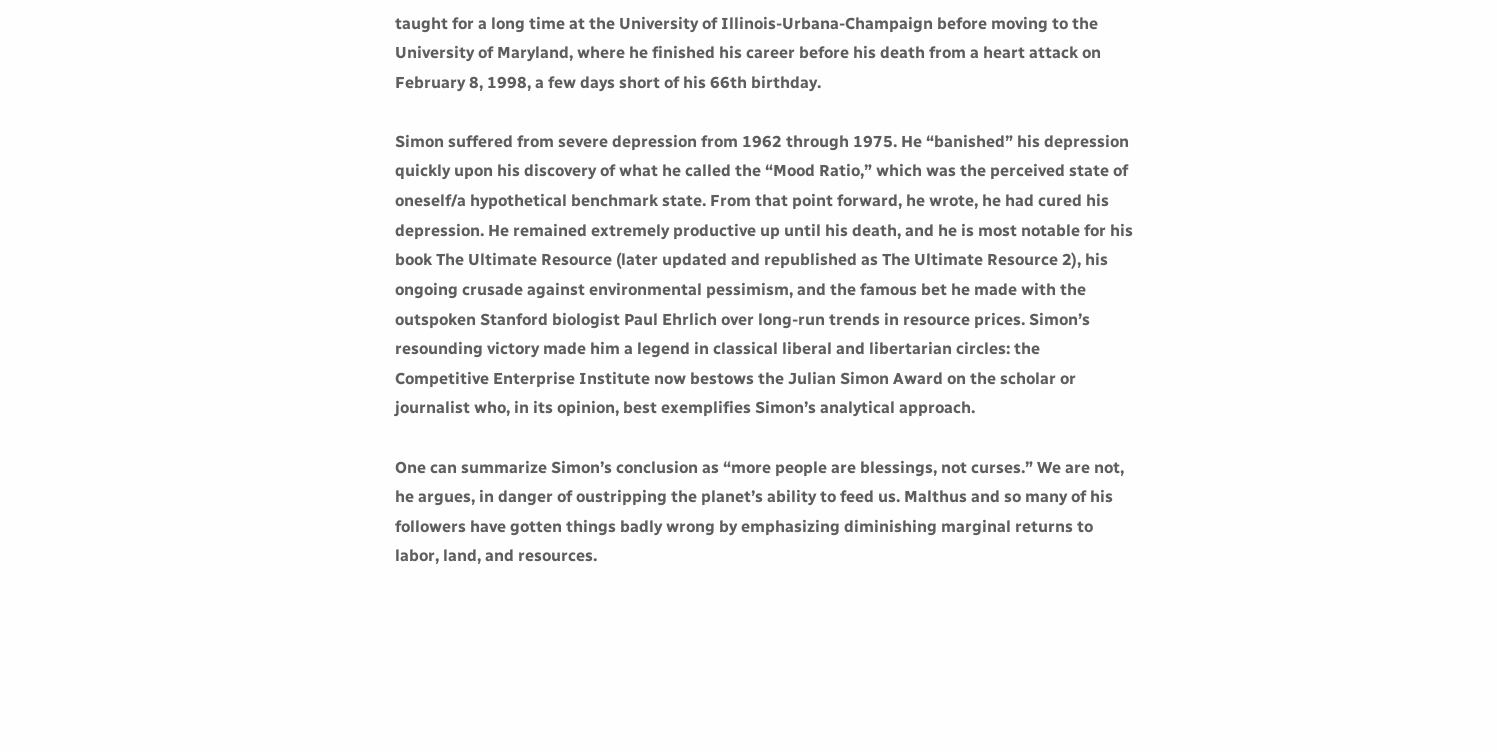taught for a long time at the University of Illinois-Urbana-Champaign before moving to the University of Maryland, where he finished his career before his death from a heart attack on February 8, 1998, a few days short of his 66th birthday.

Simon suffered from severe depression from 1962 through 1975. He “banished” his depression quickly upon his discovery of what he called the “Mood Ratio,” which was the perceived state of oneself/a hypothetical benchmark state. From that point forward, he wrote, he had cured his depression. He remained extremely productive up until his death, and he is most notable for his book The Ultimate Resource (later updated and republished as The Ultimate Resource 2), his ongoing crusade against environmental pessimism, and the famous bet he made with the outspoken Stanford biologist Paul Ehrlich over long-run trends in resource prices. Simon’s resounding victory made him a legend in classical liberal and libertarian circles: the Competitive Enterprise Institute now bestows the Julian Simon Award on the scholar or journalist who, in its opinion, best exemplifies Simon’s analytical approach.

One can summarize Simon’s conclusion as “more people are blessings, not curses.” We are not, he argues, in danger of oustripping the planet’s ability to feed us. Malthus and so many of his followers have gotten things badly wrong by emphasizing diminishing marginal returns to labor, land, and resources.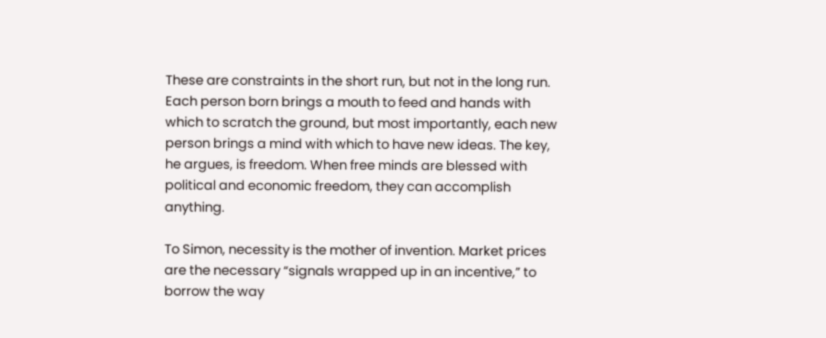These are constraints in the short run, but not in the long run. Each person born brings a mouth to feed and hands with which to scratch the ground, but most importantly, each new person brings a mind with which to have new ideas. The key, he argues, is freedom. When free minds are blessed with political and economic freedom, they can accomplish anything.

To Simon, necessity is the mother of invention. Market prices are the necessary “signals wrapped up in an incentive,” to borrow the way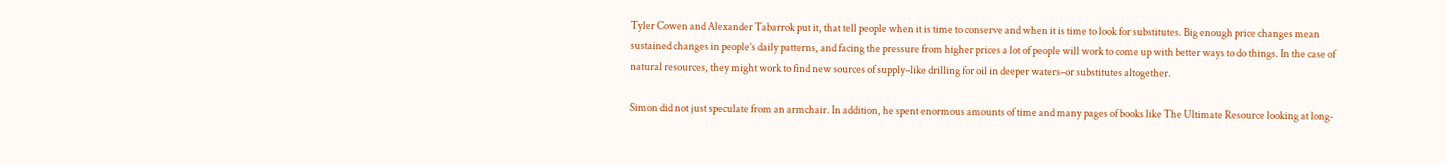Tyler Cowen and Alexander Tabarrok put it, that tell people when it is time to conserve and when it is time to look for substitutes. Big enough price changes mean sustained changes in people’s daily patterns, and facing the pressure from higher prices a lot of people will work to come up with better ways to do things. In the case of natural resources, they might work to find new sources of supply–like drilling for oil in deeper waters–or substitutes altogether.

Simon did not just speculate from an armchair. In addition, he spent enormous amounts of time and many pages of books like The Ultimate Resource looking at long-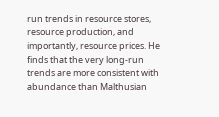run trends in resource stores, resource production, and importantly, resource prices. He finds that the very long-run trends are more consistent with abundance than Malthusian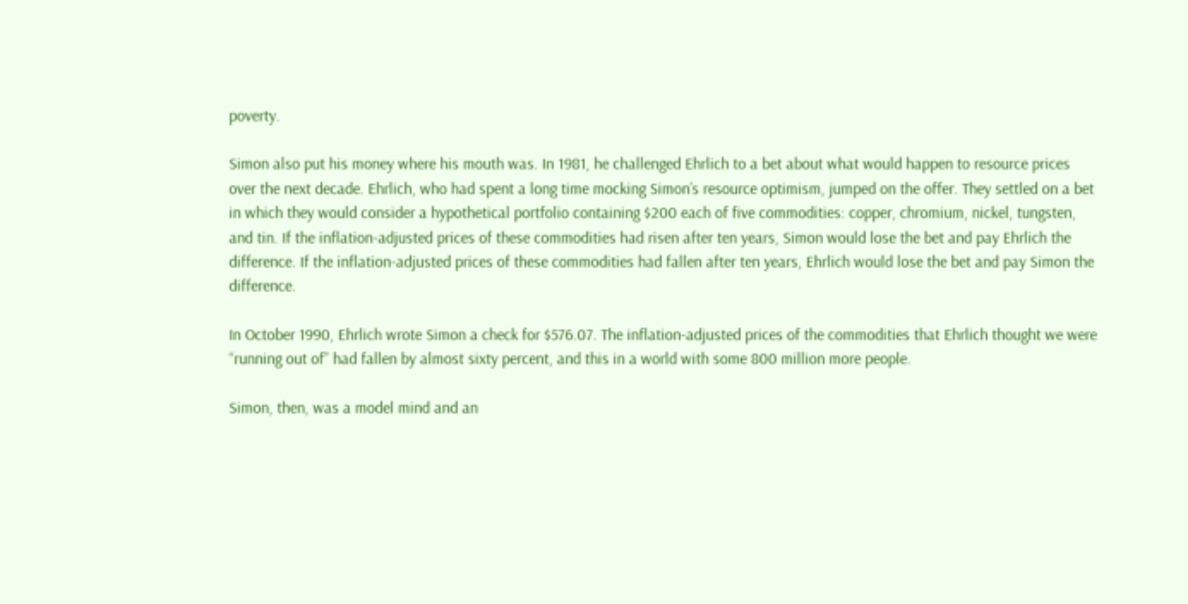poverty.

Simon also put his money where his mouth was. In 1981, he challenged Ehrlich to a bet about what would happen to resource prices over the next decade. Ehrlich, who had spent a long time mocking Simon’s resource optimism, jumped on the offer. They settled on a bet in which they would consider a hypothetical portfolio containing $200 each of five commodities: copper, chromium, nickel, tungsten, and tin. If the inflation-adjusted prices of these commodities had risen after ten years, Simon would lose the bet and pay Ehrlich the difference. If the inflation-adjusted prices of these commodities had fallen after ten years, Ehrlich would lose the bet and pay Simon the difference.

In October 1990, Ehrlich wrote Simon a check for $576.07. The inflation-adjusted prices of the commodities that Ehrlich thought we were “running out of” had fallen by almost sixty percent, and this in a world with some 800 million more people.

Simon, then, was a model mind and an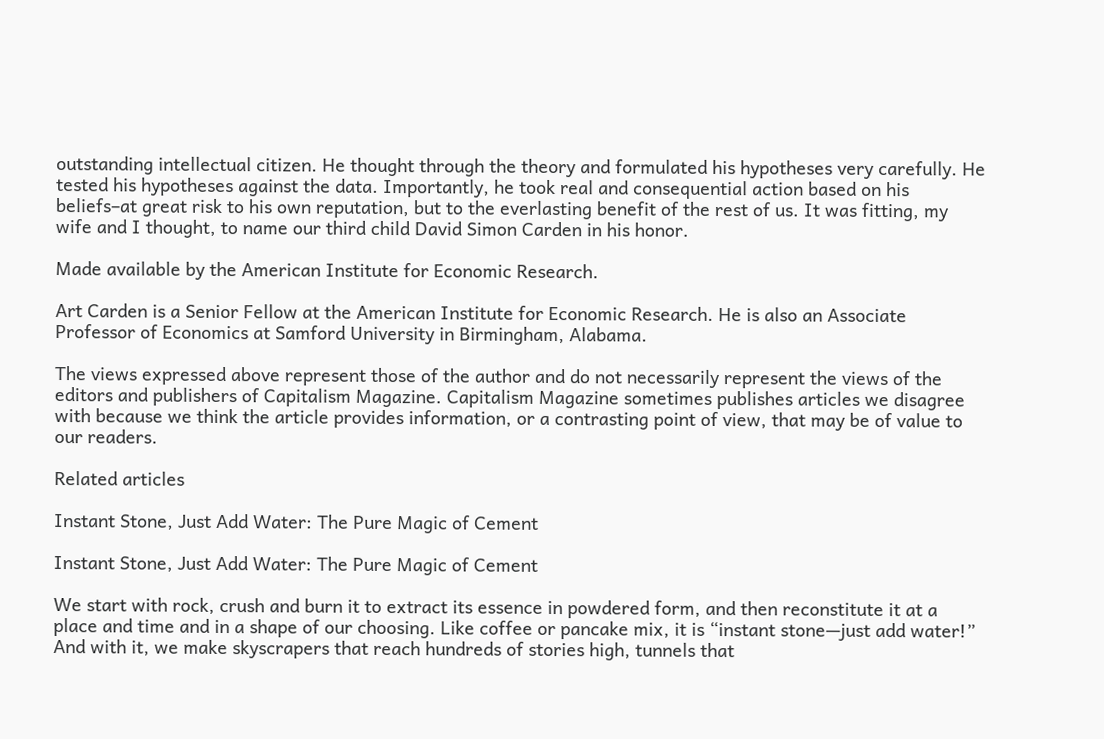outstanding intellectual citizen. He thought through the theory and formulated his hypotheses very carefully. He tested his hypotheses against the data. Importantly, he took real and consequential action based on his beliefs–at great risk to his own reputation, but to the everlasting benefit of the rest of us. It was fitting, my wife and I thought, to name our third child David Simon Carden in his honor.

Made available by the American Institute for Economic Research.

Art Carden is a Senior Fellow at the American Institute for Economic Research. He is also an Associate Professor of Economics at Samford University in Birmingham, Alabama.

The views expressed above represent those of the author and do not necessarily represent the views of the editors and publishers of Capitalism Magazine. Capitalism Magazine sometimes publishes articles we disagree with because we think the article provides information, or a contrasting point of view, that may be of value to our readers.

Related articles

Instant Stone, Just Add Water: The Pure Magic of Cement

Instant Stone, Just Add Water: The Pure Magic of Cement

We start with rock, crush and burn it to extract its essence in powdered form, and then reconstitute it at a place and time and in a shape of our choosing. Like coffee or pancake mix, it is “instant stone—just add water!” And with it, we make skyscrapers that reach hundreds of stories high, tunnels that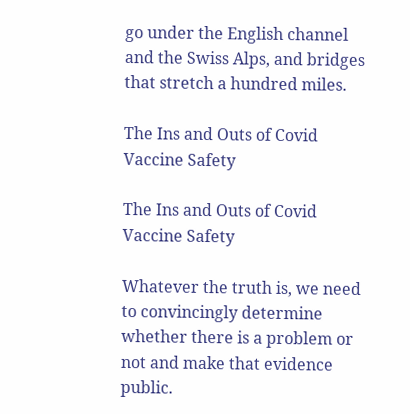go under the English channel and the Swiss Alps, and bridges that stretch a hundred miles.

The Ins and Outs of Covid Vaccine Safety

The Ins and Outs of Covid Vaccine Safety

Whatever the truth is, we need to convincingly determine whether there is a problem or not and make that evidence public.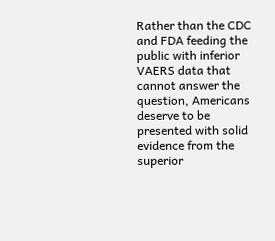Rather than the CDC and FDA feeding the public with inferior VAERS data that cannot answer the question, Americans deserve to be presented with solid evidence from the superior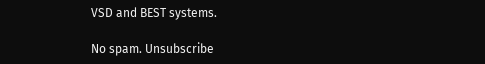VSD and BEST systems.

No spam. Unsubscribe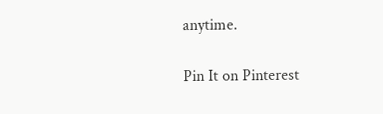anytime.

Pin It on Pinterest